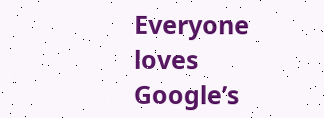Everyone loves Google’s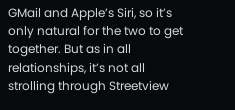GMail and Apple’s Siri, so it’s only natural for the two to get together. But as in all relationships, it’s not all strolling through Streetview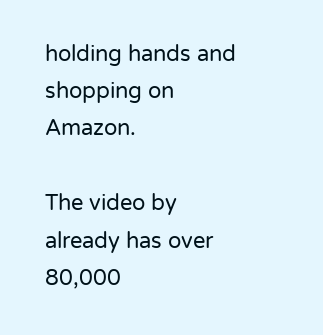holding hands and shopping on Amazon.

The video by  already has over 80,000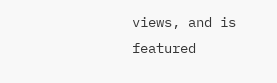views, and is featured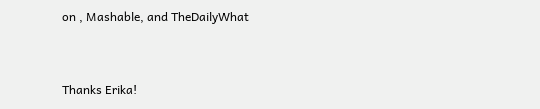on , Mashable, and TheDailyWhat


Thanks Erika!